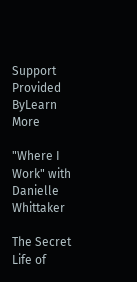Support Provided ByLearn More

"Where I Work" with Danielle Whittaker

The Secret Life of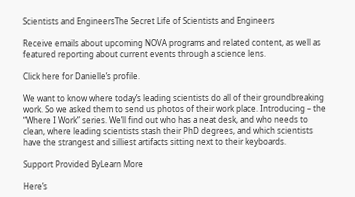Scientists and EngineersThe Secret Life of Scientists and Engineers

Receive emails about upcoming NOVA programs and related content, as well as featured reporting about current events through a science lens.

Click here for Danielle’s profile.

We want to know where today’s leading scientists do all of their groundbreaking work. So we asked them to send us photos of their work place. Introducing – the “Where I Work” series. We’ll find out who has a neat desk, and who needs to clean, where leading scientists stash their PhD degrees, and which scientists have the strangest and silliest artifacts sitting next to their keyboards.

Support Provided ByLearn More

Here’s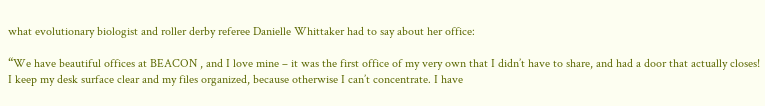what evolutionary biologist and roller derby referee Danielle Whittaker had to say about her office:

“We have beautiful offices at BEACON , and I love mine – it was the first office of my very own that I didn’t have to share, and had a door that actually closes! I keep my desk surface clear and my files organized, because otherwise I can’t concentrate. I have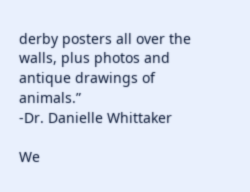derby posters all over the walls, plus photos and antique drawings of animals.”
-Dr. Danielle Whittaker

We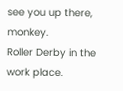see you up there, monkey.
Roller Derby in the work place.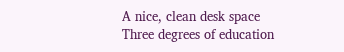A nice, clean desk space
Three degrees of education